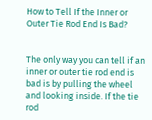How to Tell If the Inner or Outer Tie Rod End Is Bad?


The only way you can tell if an inner or outer tie rod end is bad is by pulling the wheel and looking inside. If the tie rod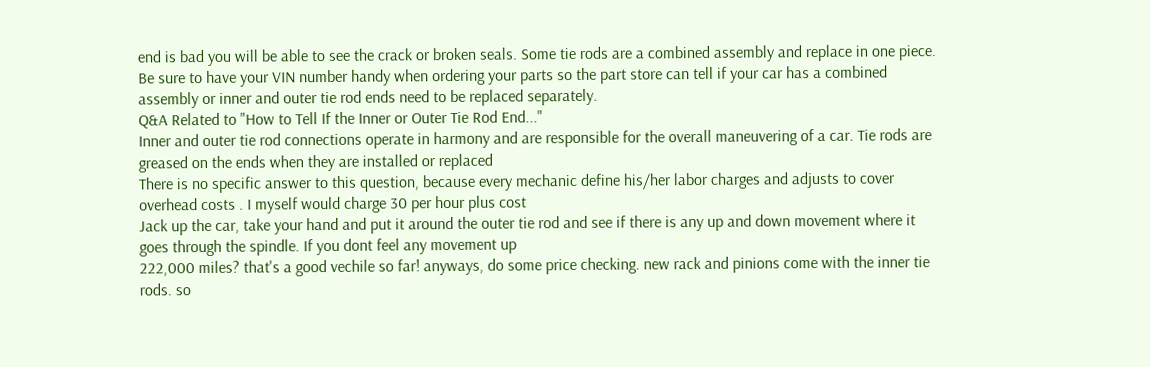end is bad you will be able to see the crack or broken seals. Some tie rods are a combined assembly and replace in one piece. Be sure to have your VIN number handy when ordering your parts so the part store can tell if your car has a combined assembly or inner and outer tie rod ends need to be replaced separately.
Q&A Related to "How to Tell If the Inner or Outer Tie Rod End..."
Inner and outer tie rod connections operate in harmony and are responsible for the overall maneuvering of a car. Tie rods are greased on the ends when they are installed or replaced
There is no specific answer to this question, because every mechanic define his/her labor charges and adjusts to cover overhead costs . I myself would charge 30 per hour plus cost
Jack up the car, take your hand and put it around the outer tie rod and see if there is any up and down movement where it goes through the spindle. If you dont feel any movement up
222,000 miles? that's a good vechile so far! anyways, do some price checking. new rack and pinions come with the inner tie rods. so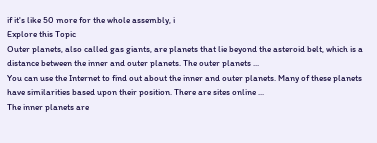if it's like 50 more for the whole assembly, i
Explore this Topic
Outer planets, also called gas giants, are planets that lie beyond the asteroid belt, which is a distance between the inner and outer planets. The outer planets ...
You can use the Internet to find out about the inner and outer planets. Many of these planets have similarities based upon their position. There are sites online ...
The inner planets are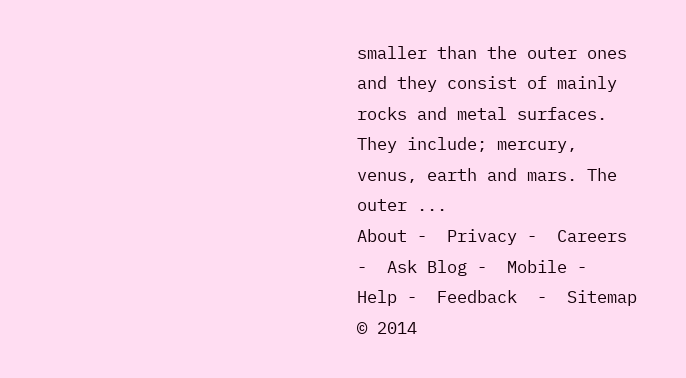smaller than the outer ones and they consist of mainly rocks and metal surfaces. They include; mercury, venus, earth and mars. The outer ...
About -  Privacy -  Careers -  Ask Blog -  Mobile -  Help -  Feedback  -  Sitemap  © 2014